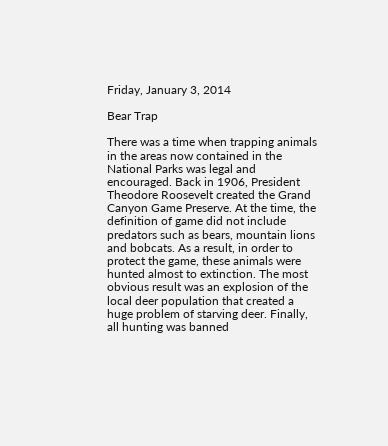Friday, January 3, 2014

Bear Trap

There was a time when trapping animals in the areas now contained in the National Parks was legal and encouraged. Back in 1906, President Theodore Roosevelt created the Grand Canyon Game Preserve. At the time, the definition of game did not include predators such as bears, mountain lions and bobcats. As a result, in order to protect the game, these animals were hunted almost to extinction. The most obvious result was an explosion of the local deer population that created a huge problem of starving deer. Finally, all hunting was banned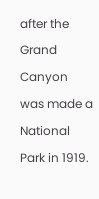after the Grand Canyon was made a National Park in 1919.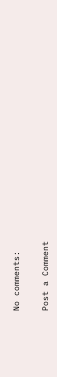No comments:

Post a Comment